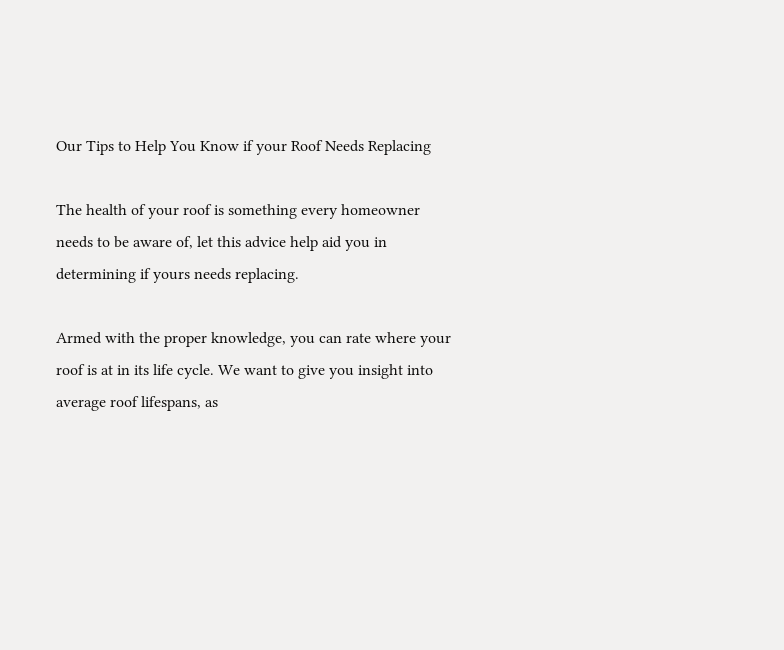Our Tips to Help You Know if your Roof Needs Replacing

The health of your roof is something every homeowner needs to be aware of, let this advice help aid you in determining if yours needs replacing.

Armed with the proper knowledge, you can rate where your roof is at in its life cycle. We want to give you insight into average roof lifespans, as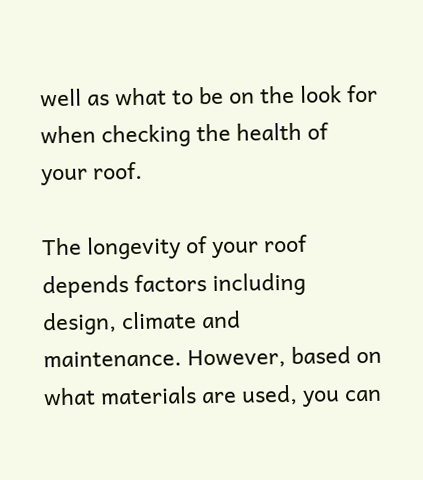well as what to be on the look for when checking the health of your roof.

The longevity of your roof depends factors including design, climate and maintenance. However, based on what materials are used, you can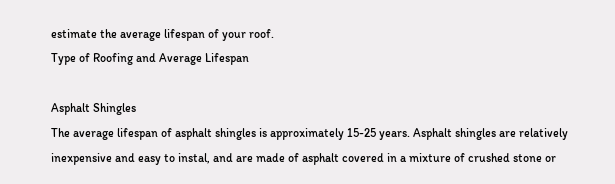estimate the average lifespan of your roof.
Type of Roofing and Average Lifespan

Asphalt Shingles
The average lifespan of asphalt shingles is approximately 15-25 years. Asphalt shingles are relatively inexpensive and easy to instal, and are made of asphalt covered in a mixture of crushed stone or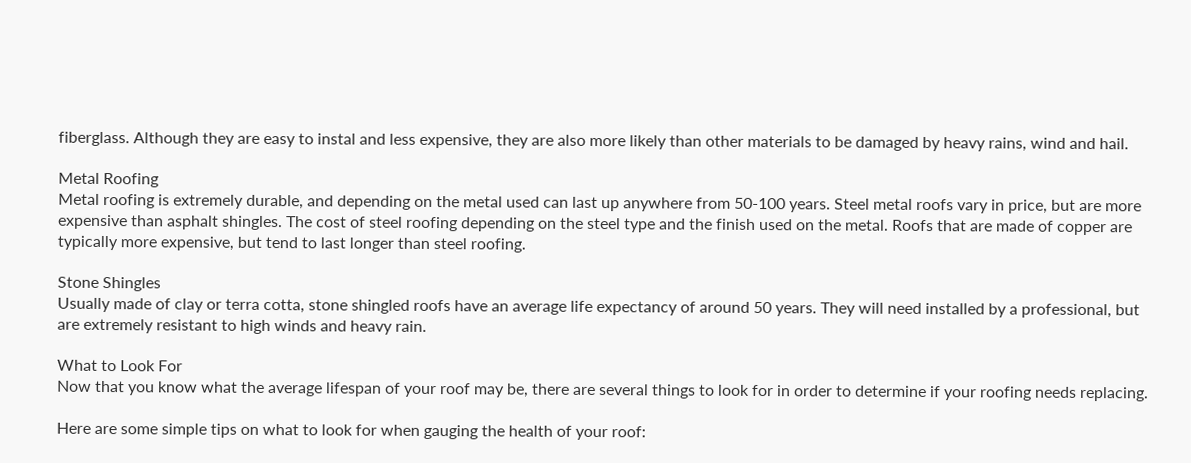fiberglass. Although they are easy to instal and less expensive, they are also more likely than other materials to be damaged by heavy rains, wind and hail.

Metal Roofing
Metal roofing is extremely durable, and depending on the metal used can last up anywhere from 50-100 years. Steel metal roofs vary in price, but are more expensive than asphalt shingles. The cost of steel roofing depending on the steel type and the finish used on the metal. Roofs that are made of copper are typically more expensive, but tend to last longer than steel roofing.

Stone Shingles
Usually made of clay or terra cotta, stone shingled roofs have an average life expectancy of around 50 years. They will need installed by a professional, but are extremely resistant to high winds and heavy rain.

What to Look For
Now that you know what the average lifespan of your roof may be, there are several things to look for in order to determine if your roofing needs replacing.

Here are some simple tips on what to look for when gauging the health of your roof: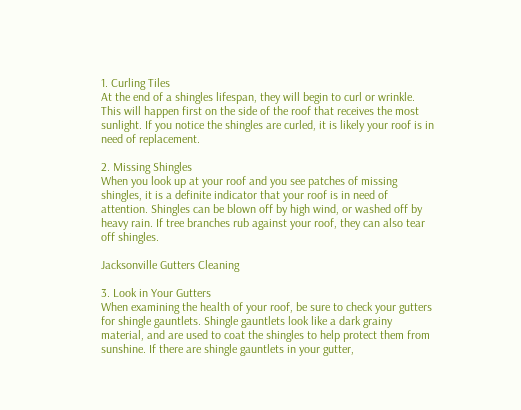1. Curling Tiles
At the end of a shingles lifespan, they will begin to curl or wrinkle. This will happen first on the side of the roof that receives the most sunlight. If you notice the shingles are curled, it is likely your roof is in need of replacement.

2. Missing Shingles
When you look up at your roof and you see patches of missing shingles, it is a definite indicator that your roof is in need of attention. Shingles can be blown off by high wind, or washed off by heavy rain. If tree branches rub against your roof, they can also tear off shingles.

Jacksonville Gutters Cleaning

3. Look in Your Gutters
When examining the health of your roof, be sure to check your gutters for shingle gauntlets. Shingle gauntlets look like a dark grainy material, and are used to coat the shingles to help protect them from sunshine. If there are shingle gauntlets in your gutter,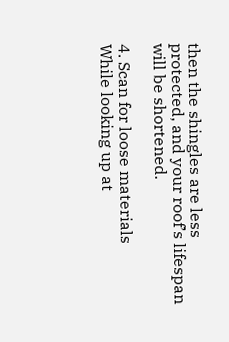then the shingles are less protected, and your roof’s lifespan will be shortened.

4. Scan for loose materials
While looking up at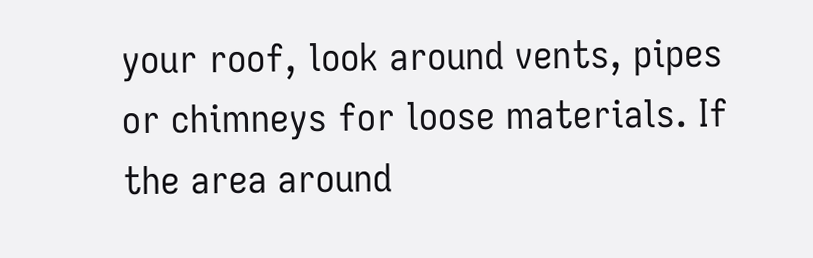your roof, look around vents, pipes or chimneys for loose materials. If the area around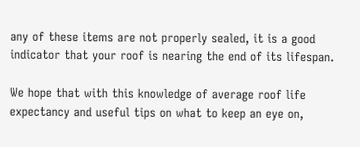any of these items are not properly sealed, it is a good indicator that your roof is nearing the end of its lifespan.

We hope that with this knowledge of average roof life expectancy and useful tips on what to keep an eye on,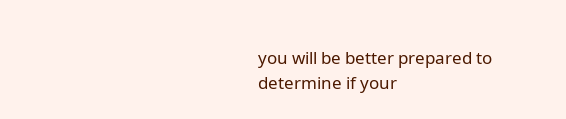you will be better prepared to determine if your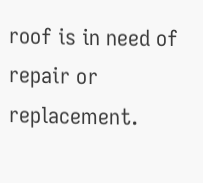roof is in need of repair or replacement.